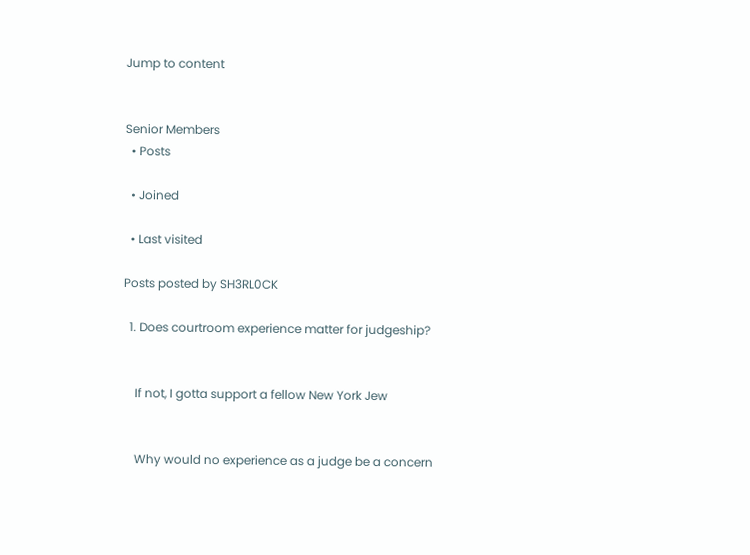Jump to content


Senior Members
  • Posts

  • Joined

  • Last visited

Posts posted by SH3RL0CK

  1. Does courtroom experience matter for judgeship?


    If not, I gotta support a fellow New York Jew


    Why would no experience as a judge be a concern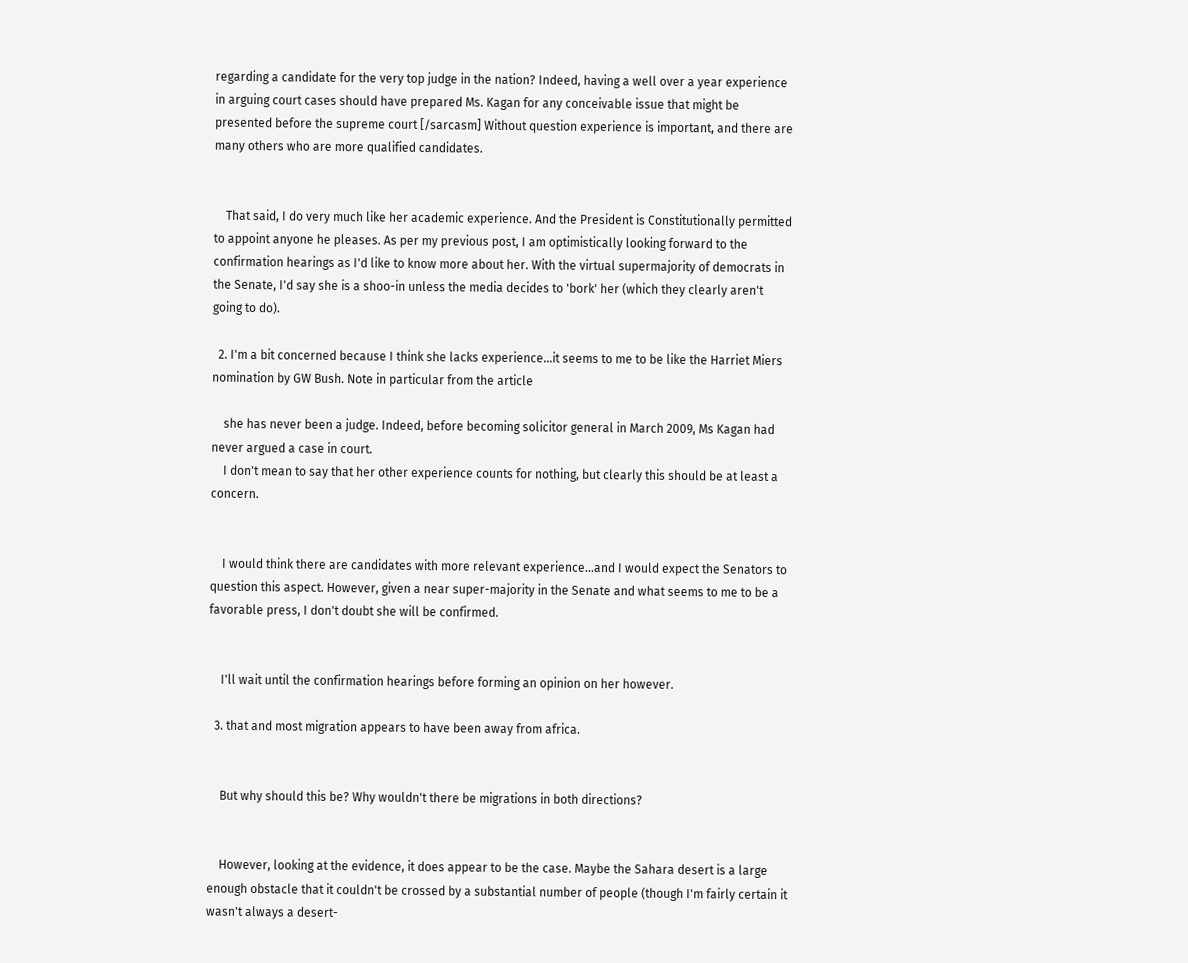regarding a candidate for the very top judge in the nation? Indeed, having a well over a year experience in arguing court cases should have prepared Ms. Kagan for any conceivable issue that might be presented before the supreme court [/sarcasm] Without question experience is important, and there are many others who are more qualified candidates.


    That said, I do very much like her academic experience. And the President is Constitutionally permitted to appoint anyone he pleases. As per my previous post, I am optimistically looking forward to the confirmation hearings as I'd like to know more about her. With the virtual supermajority of democrats in the Senate, I'd say she is a shoo-in unless the media decides to 'bork' her (which they clearly aren't going to do).

  2. I'm a bit concerned because I think she lacks experience...it seems to me to be like the Harriet Miers nomination by GW Bush. Note in particular from the article

    she has never been a judge. Indeed, before becoming solicitor general in March 2009, Ms Kagan had never argued a case in court.
    I don't mean to say that her other experience counts for nothing, but clearly this should be at least a concern.


    I would think there are candidates with more relevant experience...and I would expect the Senators to question this aspect. However, given a near super-majority in the Senate and what seems to me to be a favorable press, I don't doubt she will be confirmed.


    I'll wait until the confirmation hearings before forming an opinion on her however.

  3. that and most migration appears to have been away from africa.


    But why should this be? Why wouldn't there be migrations in both directions?


    However, looking at the evidence, it does appear to be the case. Maybe the Sahara desert is a large enough obstacle that it couldn't be crossed by a substantial number of people (though I'm fairly certain it wasn't always a desert-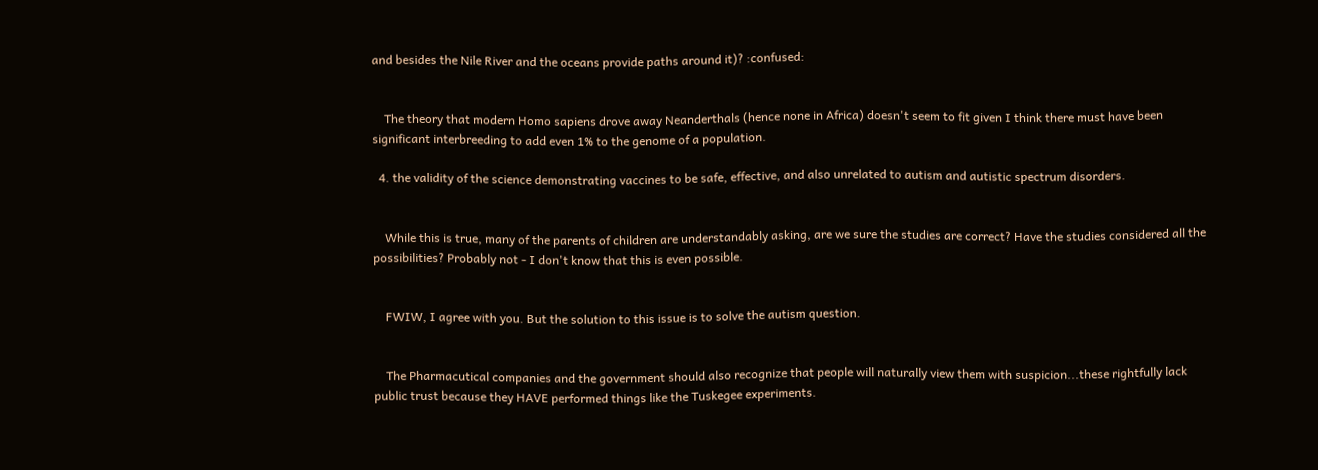and besides the Nile River and the oceans provide paths around it)? :confused:


    The theory that modern Homo sapiens drove away Neanderthals (hence none in Africa) doesn't seem to fit given I think there must have been significant interbreeding to add even 1% to the genome of a population.

  4. the validity of the science demonstrating vaccines to be safe, effective, and also unrelated to autism and autistic spectrum disorders.


    While this is true, many of the parents of children are understandably asking, are we sure the studies are correct? Have the studies considered all the possibilities? Probably not - I don't know that this is even possible.


    FWIW, I agree with you. But the solution to this issue is to solve the autism question.


    The Pharmacutical companies and the government should also recognize that people will naturally view them with suspicion...these rightfully lack public trust because they HAVE performed things like the Tuskegee experiments.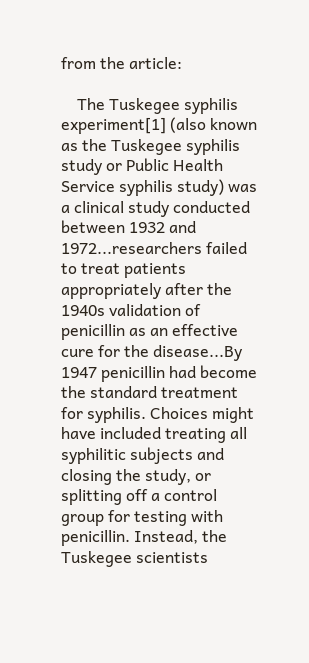from the article:

    The Tuskegee syphilis experiment[1] (also known as the Tuskegee syphilis study or Public Health Service syphilis study) was a clinical study conducted between 1932 and 1972...researchers failed to treat patients appropriately after the 1940s validation of penicillin as an effective cure for the disease...By 1947 penicillin had become the standard treatment for syphilis. Choices might have included treating all syphilitic subjects and closing the study, or splitting off a control group for testing with penicillin. Instead, the Tuskegee scientists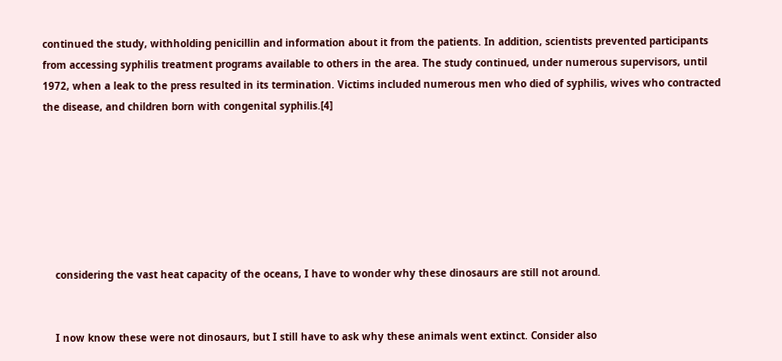continued the study, withholding penicillin and information about it from the patients. In addition, scientists prevented participants from accessing syphilis treatment programs available to others in the area. The study continued, under numerous supervisors, until 1972, when a leak to the press resulted in its termination. Victims included numerous men who died of syphilis, wives who contracted the disease, and children born with congenital syphilis.[4]







    considering the vast heat capacity of the oceans, I have to wonder why these dinosaurs are still not around.


    I now know these were not dinosaurs, but I still have to ask why these animals went extinct. Consider also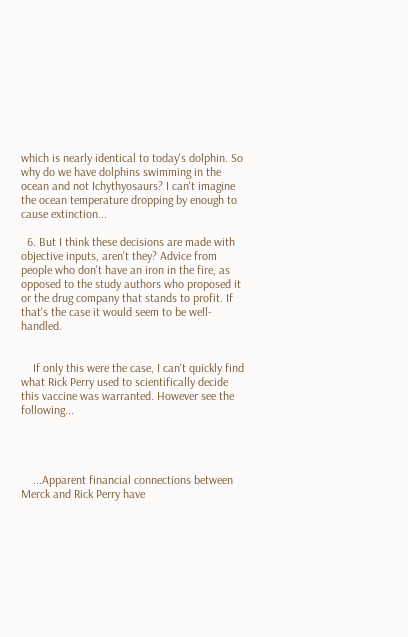which is nearly identical to today's dolphin. So why do we have dolphins swimming in the ocean and not Ichythyosaurs? I can't imagine the ocean temperature dropping by enough to cause extinction...

  6. But I think these decisions are made with objective inputs, aren't they? Advice from people who don't have an iron in the fire, as opposed to the study authors who proposed it or the drug company that stands to profit. If that's the case it would seem to be well-handled.


    If only this were the case, I can't quickly find what Rick Perry used to scientifically decide this vaccine was warranted. However see the following...




    ...Apparent financial connections between Merck and Rick Perry have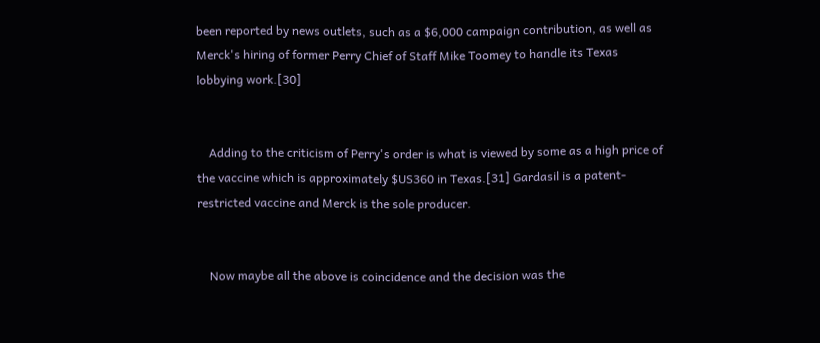been reported by news outlets, such as a $6,000 campaign contribution, as well as Merck's hiring of former Perry Chief of Staff Mike Toomey to handle its Texas lobbying work.[30]


    Adding to the criticism of Perry's order is what is viewed by some as a high price of the vaccine which is approximately $US360 in Texas.[31] Gardasil is a patent-restricted vaccine and Merck is the sole producer.


    Now maybe all the above is coincidence and the decision was the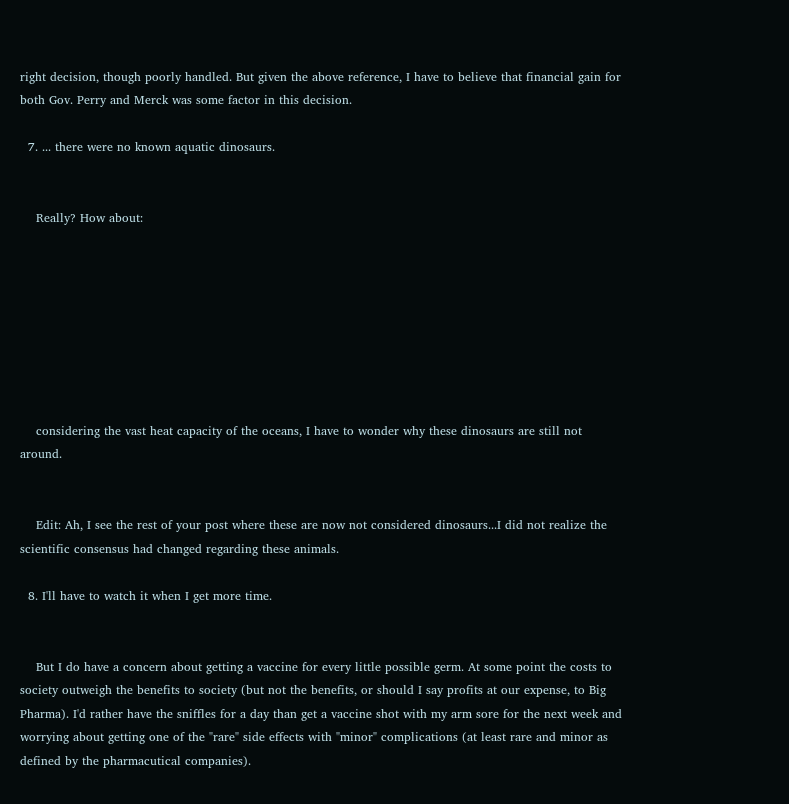right decision, though poorly handled. But given the above reference, I have to believe that financial gain for both Gov. Perry and Merck was some factor in this decision.

  7. ... there were no known aquatic dinosaurs.


    Really? How about:








    considering the vast heat capacity of the oceans, I have to wonder why these dinosaurs are still not around.


    Edit: Ah, I see the rest of your post where these are now not considered dinosaurs...I did not realize the scientific consensus had changed regarding these animals.

  8. I'll have to watch it when I get more time.


    But I do have a concern about getting a vaccine for every little possible germ. At some point the costs to society outweigh the benefits to society (but not the benefits, or should I say profits at our expense, to Big Pharma). I'd rather have the sniffles for a day than get a vaccine shot with my arm sore for the next week and worrying about getting one of the "rare" side effects with "minor" complications (at least rare and minor as defined by the pharmacutical companies).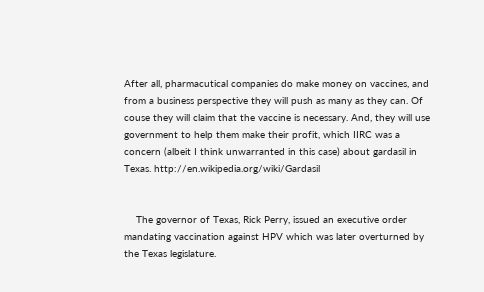After all, pharmacutical companies do make money on vaccines, and from a business perspective they will push as many as they can. Of couse they will claim that the vaccine is necessary. And, they will use government to help them make their profit, which IIRC was a concern (albeit I think unwarranted in this case) about gardasil in Texas. http://en.wikipedia.org/wiki/Gardasil


    The governor of Texas, Rick Perry, issued an executive order mandating vaccination against HPV which was later overturned by the Texas legislature.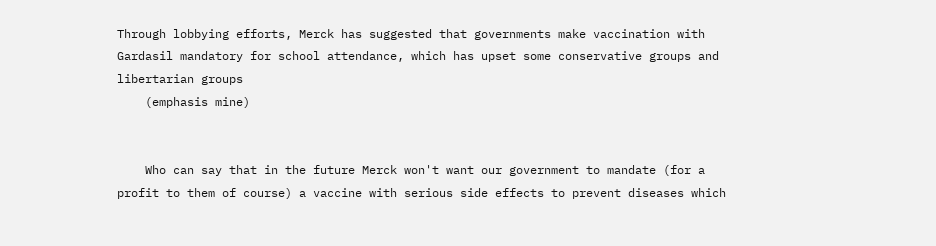Through lobbying efforts, Merck has suggested that governments make vaccination with Gardasil mandatory for school attendance, which has upset some conservative groups and libertarian groups
    (emphasis mine)


    Who can say that in the future Merck won't want our government to mandate (for a profit to them of course) a vaccine with serious side effects to prevent diseases which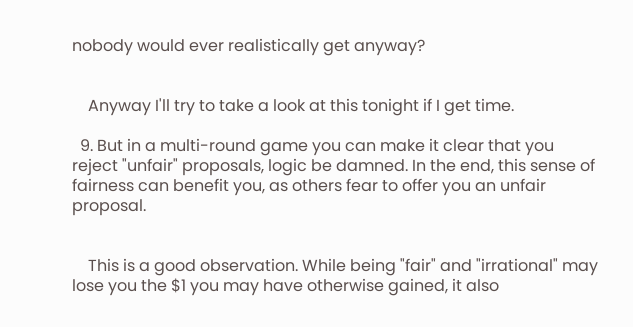nobody would ever realistically get anyway?


    Anyway I'll try to take a look at this tonight if I get time.

  9. But in a multi-round game you can make it clear that you reject "unfair" proposals, logic be damned. In the end, this sense of fairness can benefit you, as others fear to offer you an unfair proposal.


    This is a good observation. While being "fair" and "irrational" may lose you the $1 you may have otherwise gained, it also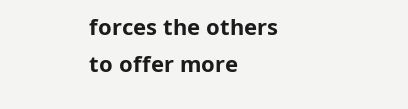forces the others to offer more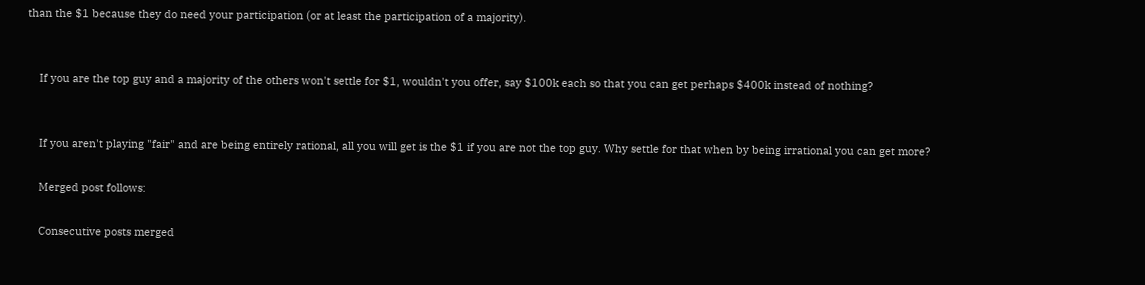than the $1 because they do need your participation (or at least the participation of a majority).


    If you are the top guy and a majority of the others won't settle for $1, wouldn't you offer, say $100k each so that you can get perhaps $400k instead of nothing?


    If you aren't playing "fair" and are being entirely rational, all you will get is the $1 if you are not the top guy. Why settle for that when by being irrational you can get more?

    Merged post follows:

    Consecutive posts merged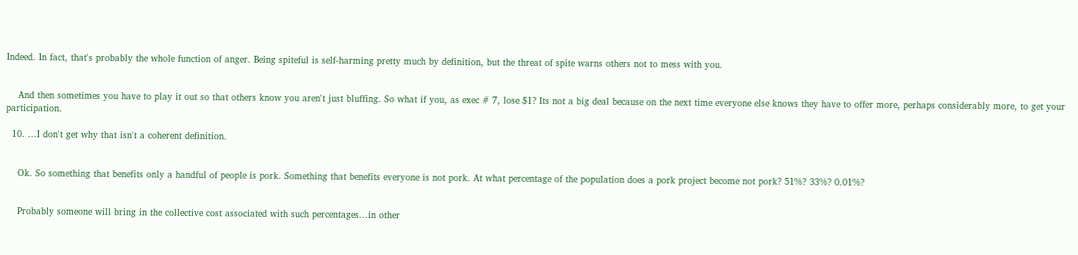Indeed. In fact, that's probably the whole function of anger. Being spiteful is self-harming pretty much by definition, but the threat of spite warns others not to mess with you.


    And then sometimes you have to play it out so that others know you aren't just bluffing. So what if you, as exec # 7, lose $1? Its not a big deal because on the next time everyone else knows they have to offer more, perhaps considerably more, to get your participation.

  10. ...I don't get why that isn't a coherent definition.


    Ok. So something that benefits only a handful of people is pork. Something that benefits everyone is not pork. At what percentage of the population does a pork project become not pork? 51%? 33%? 0.01%?


    Probably someone will bring in the collective cost associated with such percentages...in other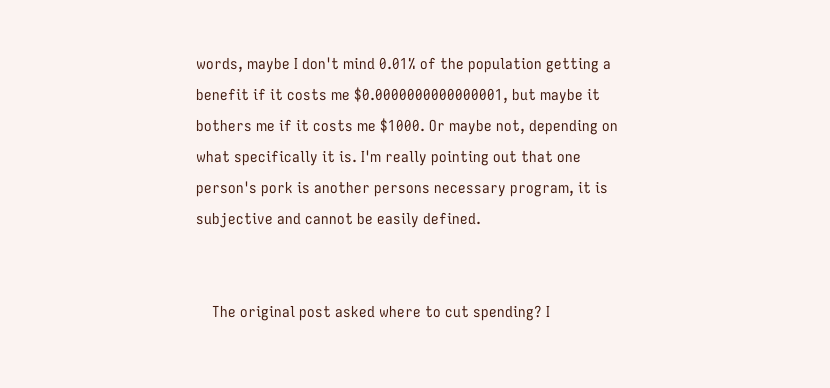words, maybe I don't mind 0.01% of the population getting a benefit if it costs me $0.0000000000000001, but maybe it bothers me if it costs me $1000. Or maybe not, depending on what specifically it is. I'm really pointing out that one person's pork is another persons necessary program, it is subjective and cannot be easily defined.


    The original post asked where to cut spending? I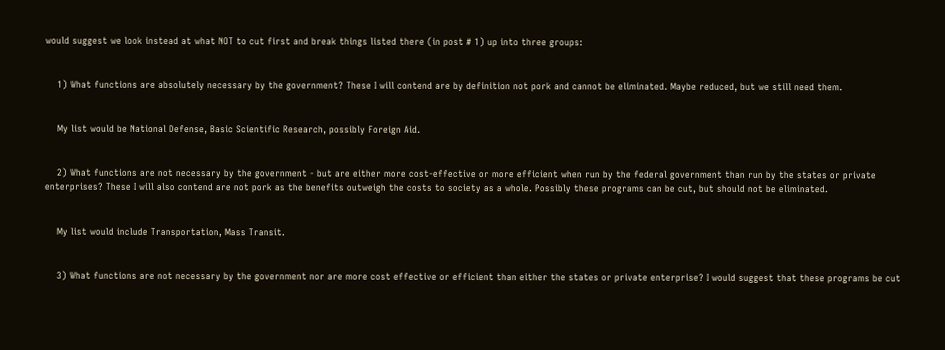would suggest we look instead at what NOT to cut first and break things listed there (in post # 1) up into three groups:


    1) What functions are absolutely necessary by the government? These I will contend are by definition not pork and cannot be eliminated. Maybe reduced, but we still need them.


    My list would be National Defense, Basic Scientific Research, possibly Foreign Aid.


    2) What functions are not necessary by the government - but are either more cost-effective or more efficient when run by the federal government than run by the states or private enterprises? These I will also contend are not pork as the benefits outweigh the costs to society as a whole. Possibly these programs can be cut, but should not be eliminated.


    My list would include Transportation, Mass Transit.


    3) What functions are not necessary by the government nor are more cost effective or efficient than either the states or private enterprise? I would suggest that these programs be cut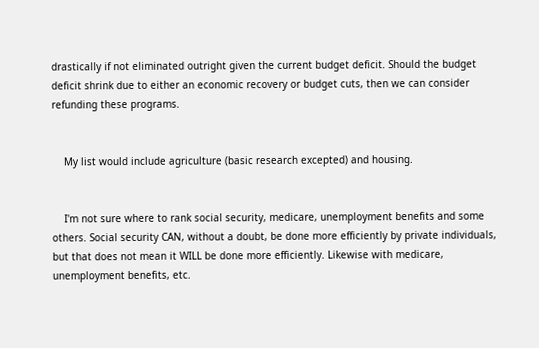drastically if not eliminated outright given the current budget deficit. Should the budget deficit shrink due to either an economic recovery or budget cuts, then we can consider refunding these programs.


    My list would include agriculture (basic research excepted) and housing.


    I'm not sure where to rank social security, medicare, unemployment benefits and some others. Social security CAN, without a doubt, be done more efficiently by private individuals, but that does not mean it WILL be done more efficiently. Likewise with medicare, unemployment benefits, etc.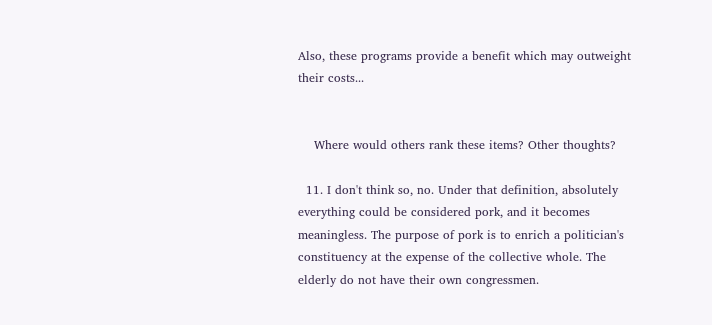Also, these programs provide a benefit which may outweight their costs...


    Where would others rank these items? Other thoughts?

  11. I don't think so, no. Under that definition, absolutely everything could be considered pork, and it becomes meaningless. The purpose of pork is to enrich a politician's constituency at the expense of the collective whole. The elderly do not have their own congressmen.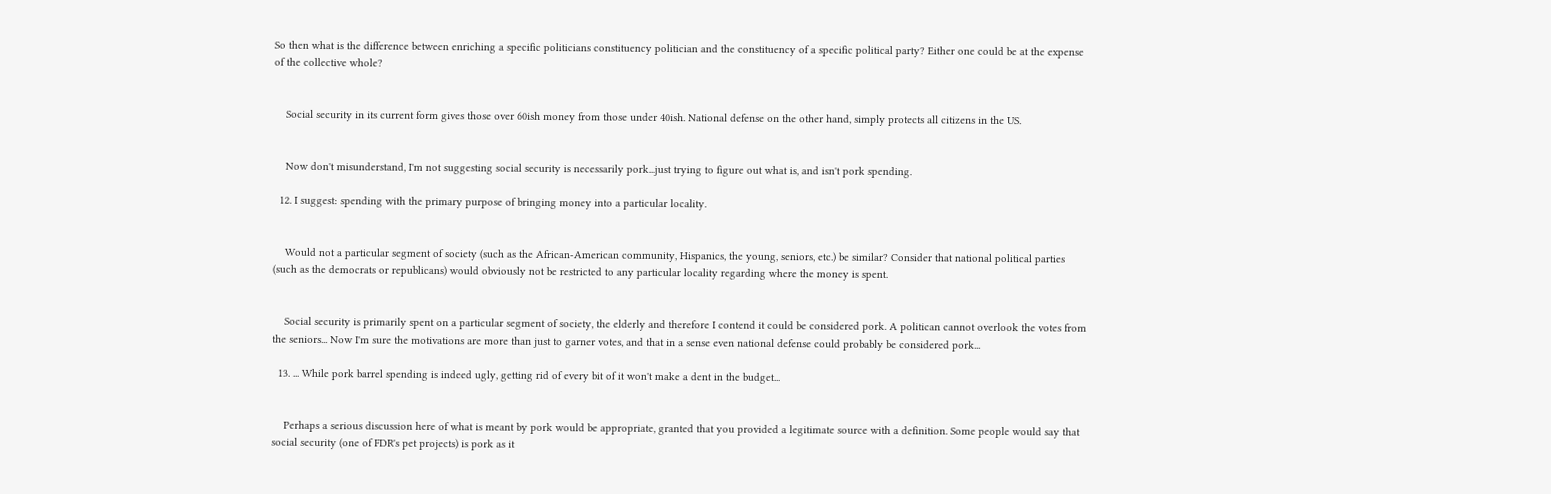So then what is the difference between enriching a specific politicians constituency politician and the constituency of a specific political party? Either one could be at the expense of the collective whole?


    Social security in its current form gives those over 60ish money from those under 40ish. National defense on the other hand, simply protects all citizens in the US.


    Now don't misunderstand, I'm not suggesting social security is necessarily pork...just trying to figure out what is, and isn't pork spending.

  12. I suggest: spending with the primary purpose of bringing money into a particular locality.


    Would not a particular segment of society (such as the African-American community, Hispanics, the young, seniors, etc.) be similar? Consider that national political parties (such as the democrats or republicans) would obviously not be restricted to any particular locality regarding where the money is spent.


    Social security is primarily spent on a particular segment of society, the elderly and therefore I contend it could be considered pork. A politican cannot overlook the votes from the seniors... Now I'm sure the motivations are more than just to garner votes, and that in a sense even national defense could probably be considered pork...

  13. ... While pork barrel spending is indeed ugly, getting rid of every bit of it won't make a dent in the budget...


    Perhaps a serious discussion here of what is meant by pork would be appropriate, granted that you provided a legitimate source with a definition. Some people would say that social security (one of FDR's pet projects) is pork as it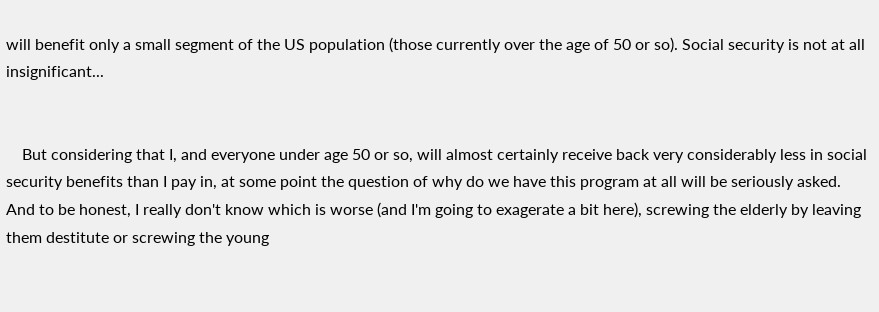will benefit only a small segment of the US population (those currently over the age of 50 or so). Social security is not at all insignificant...


    But considering that I, and everyone under age 50 or so, will almost certainly receive back very considerably less in social security benefits than I pay in, at some point the question of why do we have this program at all will be seriously asked. And to be honest, I really don't know which is worse (and I'm going to exagerate a bit here), screwing the elderly by leaving them destitute or screwing the young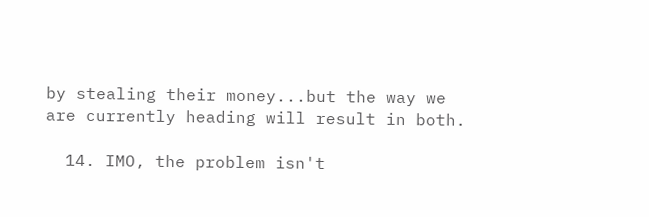by stealing their money...but the way we are currently heading will result in both.

  14. IMO, the problem isn't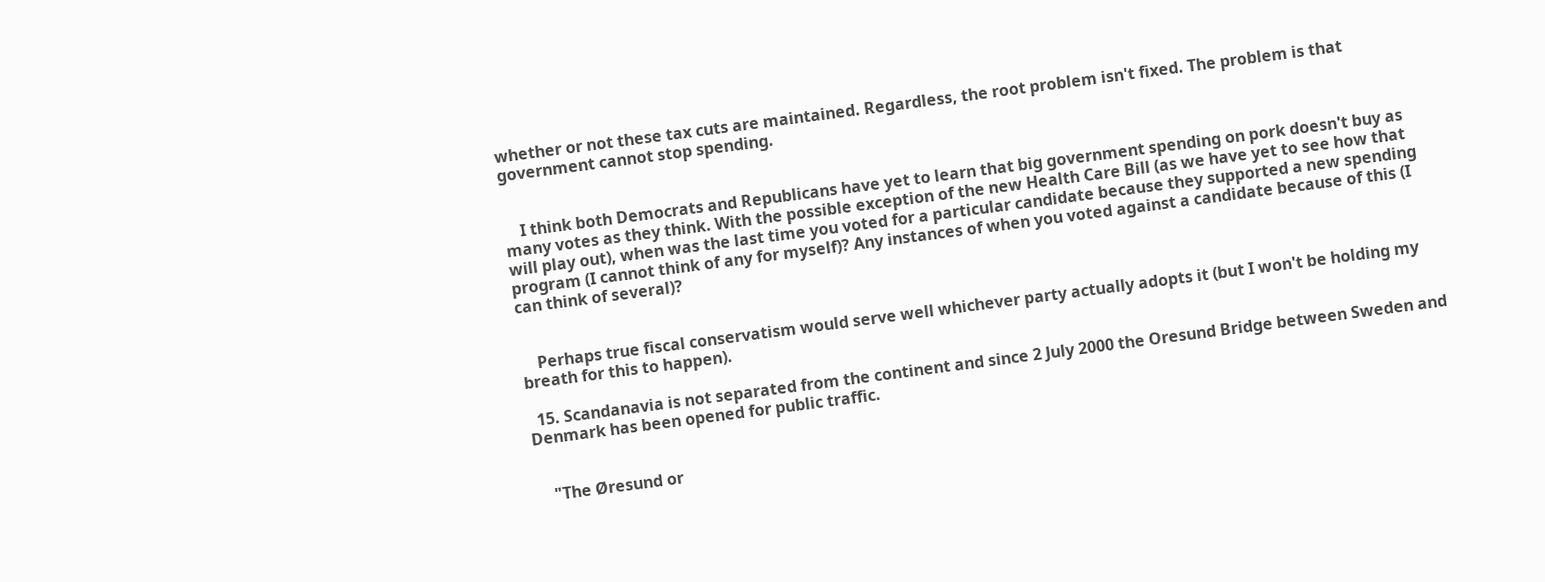whether or not these tax cuts are maintained. Regardless, the root problem isn't fixed. The problem is that government cannot stop spending.


    I think both Democrats and Republicans have yet to learn that big government spending on pork doesn't buy as many votes as they think. With the possible exception of the new Health Care Bill (as we have yet to see how that will play out), when was the last time you voted for a particular candidate because they supported a new spending program (I cannot think of any for myself)? Any instances of when you voted against a candidate because of this (I can think of several)?


    Perhaps true fiscal conservatism would serve well whichever party actually adopts it (but I won't be holding my breath for this to happen).

  15. Scandanavia is not separated from the continent and since 2 July 2000 the Oresund Bridge between Sweden and Denmark has been opened for public traffic.


    "The Øresund or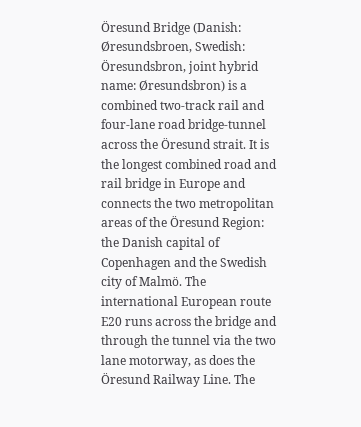Öresund Bridge (Danish: Øresundsbroen, Swedish: Öresundsbron, joint hybrid name: Øresundsbron) is a combined two-track rail and four-lane road bridge-tunnel across the Öresund strait. It is the longest combined road and rail bridge in Europe and connects the two metropolitan areas of the Öresund Region: the Danish capital of Copenhagen and the Swedish city of Malmö. The international European route E20 runs across the bridge and through the tunnel via the two lane motorway, as does the Öresund Railway Line. The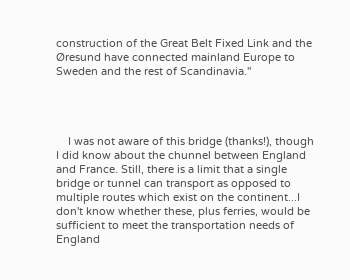construction of the Great Belt Fixed Link and the Øresund have connected mainland Europe to Sweden and the rest of Scandinavia."




    I was not aware of this bridge (thanks!), though I did know about the chunnel between England and France. Still, there is a limit that a single bridge or tunnel can transport as opposed to multiple routes which exist on the continent...I don't know whether these, plus ferries, would be sufficient to meet the transportation needs of England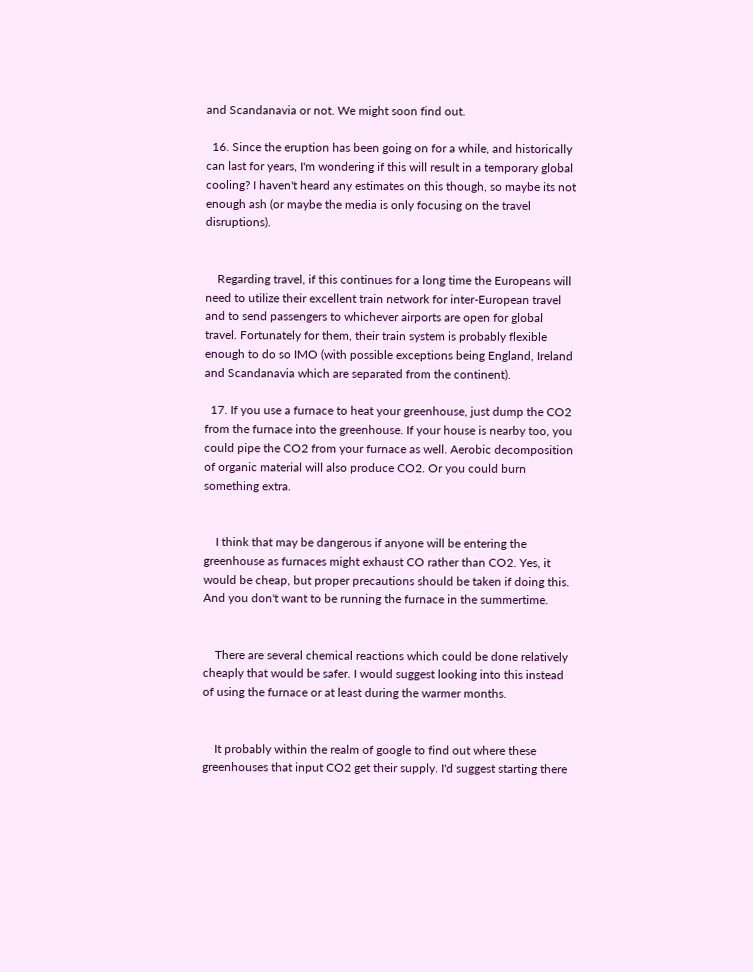and Scandanavia or not. We might soon find out.

  16. Since the eruption has been going on for a while, and historically can last for years, I'm wondering if this will result in a temporary global cooling? I haven't heard any estimates on this though, so maybe its not enough ash (or maybe the media is only focusing on the travel disruptions).


    Regarding travel, if this continues for a long time the Europeans will need to utilize their excellent train network for inter-European travel and to send passengers to whichever airports are open for global travel. Fortunately for them, their train system is probably flexible enough to do so IMO (with possible exceptions being England, Ireland and Scandanavia which are separated from the continent).

  17. If you use a furnace to heat your greenhouse, just dump the CO2 from the furnace into the greenhouse. If your house is nearby too, you could pipe the CO2 from your furnace as well. Aerobic decomposition of organic material will also produce CO2. Or you could burn something extra.


    I think that may be dangerous if anyone will be entering the greenhouse as furnaces might exhaust CO rather than CO2. Yes, it would be cheap, but proper precautions should be taken if doing this. And you don't want to be running the furnace in the summertime.


    There are several chemical reactions which could be done relatively cheaply that would be safer. I would suggest looking into this instead of using the furnace or at least during the warmer months.


    It probably within the realm of google to find out where these greenhouses that input CO2 get their supply. I'd suggest starting there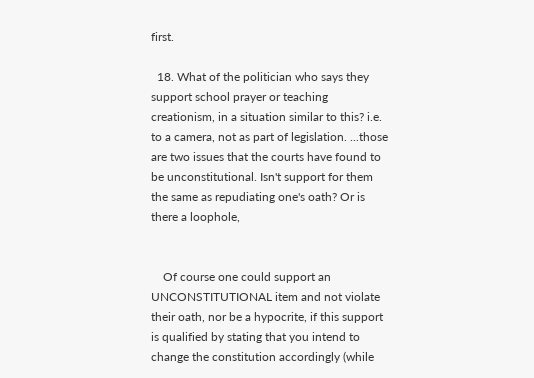first.

  18. What of the politician who says they support school prayer or teaching creationism, in a situation similar to this? i.e. to a camera, not as part of legislation. ...those are two issues that the courts have found to be unconstitutional. Isn't support for them the same as repudiating one's oath? Or is there a loophole,


    Of course one could support an UNCONSTITUTIONAL item and not violate their oath, nor be a hypocrite, if this support is qualified by stating that you intend to change the constitution accordingly (while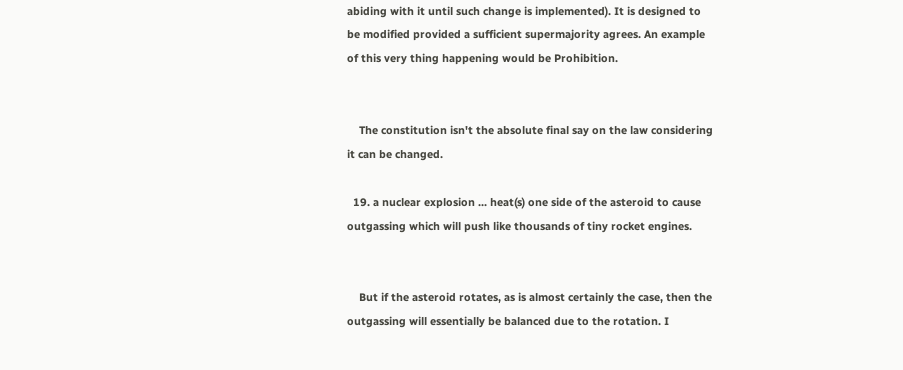abiding with it until such change is implemented). It is designed to be modified provided a sufficient supermajority agrees. An example of this very thing happening would be Prohibition.


    The constitution isn't the absolute final say on the law considering it can be changed.

  19. a nuclear explosion ... heat(s) one side of the asteroid to cause outgassing which will push like thousands of tiny rocket engines.


    But if the asteroid rotates, as is almost certainly the case, then the outgassing will essentially be balanced due to the rotation. I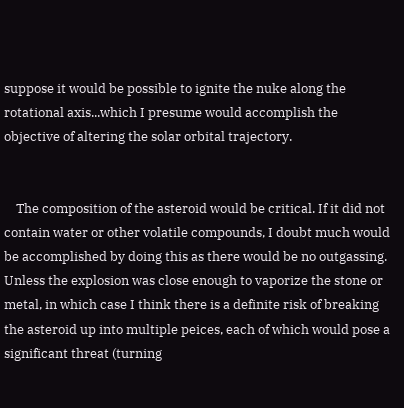suppose it would be possible to ignite the nuke along the rotational axis...which I presume would accomplish the objective of altering the solar orbital trajectory.


    The composition of the asteroid would be critical. If it did not contain water or other volatile compounds, I doubt much would be accomplished by doing this as there would be no outgassing. Unless the explosion was close enough to vaporize the stone or metal, in which case I think there is a definite risk of breaking the asteroid up into multiple peices, each of which would pose a significant threat (turning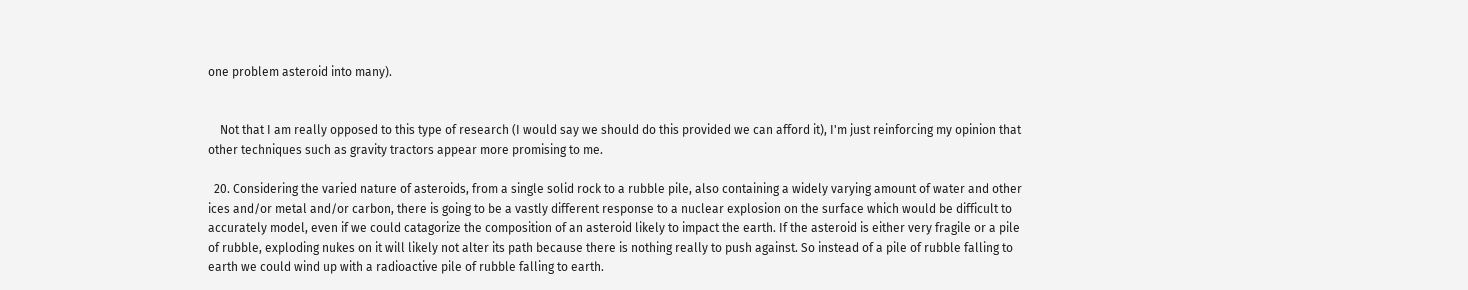one problem asteroid into many).


    Not that I am really opposed to this type of research (I would say we should do this provided we can afford it), I'm just reinforcing my opinion that other techniques such as gravity tractors appear more promising to me.

  20. Considering the varied nature of asteroids, from a single solid rock to a rubble pile, also containing a widely varying amount of water and other ices and/or metal and/or carbon, there is going to be a vastly different response to a nuclear explosion on the surface which would be difficult to accurately model, even if we could catagorize the composition of an asteroid likely to impact the earth. If the asteroid is either very fragile or a pile of rubble, exploding nukes on it will likely not alter its path because there is nothing really to push against. So instead of a pile of rubble falling to earth we could wind up with a radioactive pile of rubble falling to earth.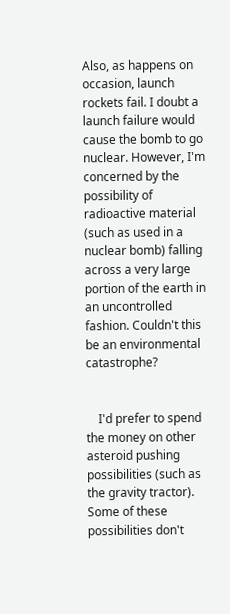Also, as happens on occasion, launch rockets fail. I doubt a launch failure would cause the bomb to go nuclear. However, I'm concerned by the possibility of radioactive material (such as used in a nuclear bomb) falling across a very large portion of the earth in an uncontrolled fashion. Couldn't this be an environmental catastrophe?


    I'd prefer to spend the money on other asteroid pushing possibilities (such as the gravity tractor). Some of these possibilities don't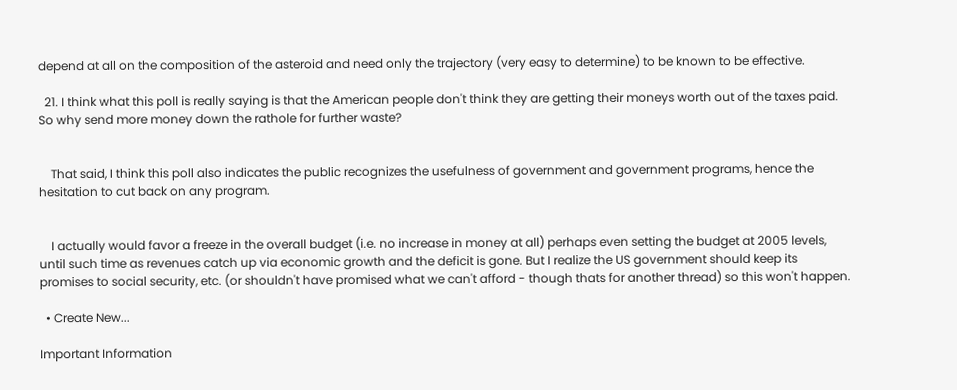depend at all on the composition of the asteroid and need only the trajectory (very easy to determine) to be known to be effective.

  21. I think what this poll is really saying is that the American people don't think they are getting their moneys worth out of the taxes paid. So why send more money down the rathole for further waste?


    That said, I think this poll also indicates the public recognizes the usefulness of government and government programs, hence the hesitation to cut back on any program.


    I actually would favor a freeze in the overall budget (i.e. no increase in money at all) perhaps even setting the budget at 2005 levels, until such time as revenues catch up via economic growth and the deficit is gone. But I realize the US government should keep its promises to social security, etc. (or shouldn't have promised what we can't afford - though thats for another thread) so this won't happen.

  • Create New...

Important Information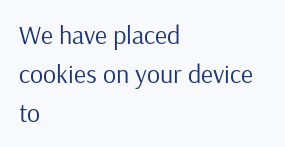We have placed cookies on your device to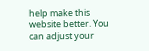help make this website better. You can adjust your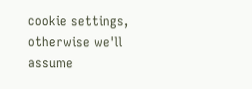cookie settings, otherwise we'll assume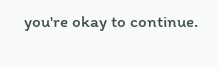you're okay to continue.